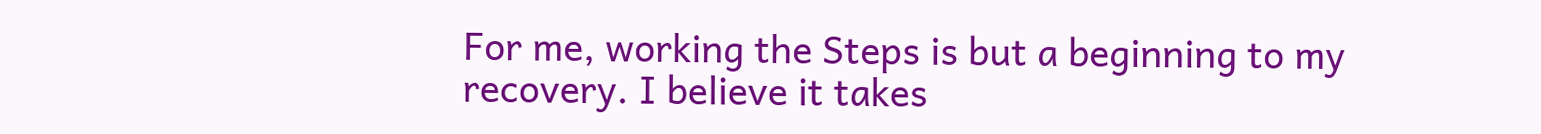For me, working the Steps is but a beginning to my recovery. I believe it takes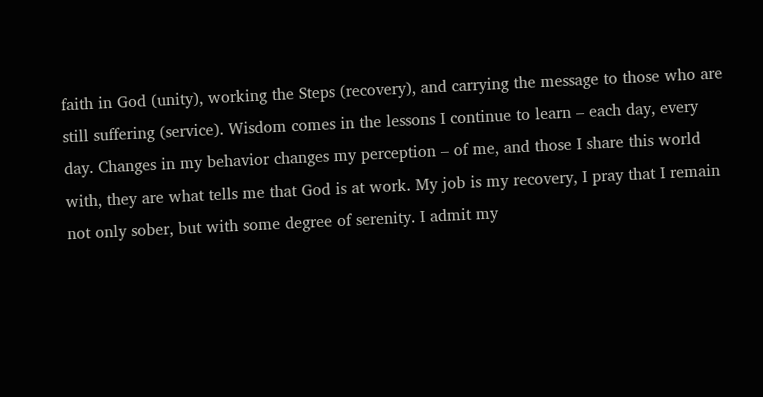faith in God (unity), working the Steps (recovery), and carrying the message to those who are still suffering (service). Wisdom comes in the lessons I continue to learn – each day, every day. Changes in my behavior changes my perception – of me, and those I share this world with, they are what tells me that God is at work. My job is my recovery, I pray that I remain not only sober, but with some degree of serenity. I admit my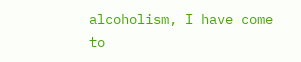alcoholism, I have come to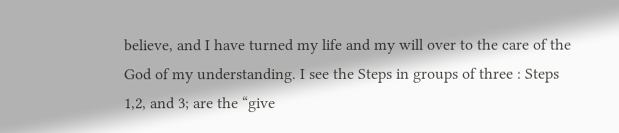believe, and I have turned my life and my will over to the care of the God of my understanding. I see the Steps in groups of three : Steps 1,2, and 3; are the “give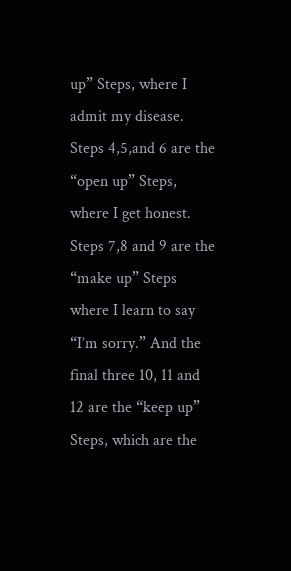up” Steps, where I admit my disease. Steps 4,5,and 6 are the “open up” Steps, where I get honest. Steps 7,8 and 9 are the “make up” Steps where I learn to say “I’m sorry.” And the final three 10, 11 and 12 are the “keep up” Steps, which are the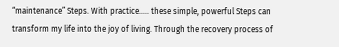“maintenance” Steps. With practice….. these simple, powerful Steps can transform my life into the joy of living. Through the recovery process of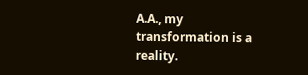A.A., my transformation is a reality.